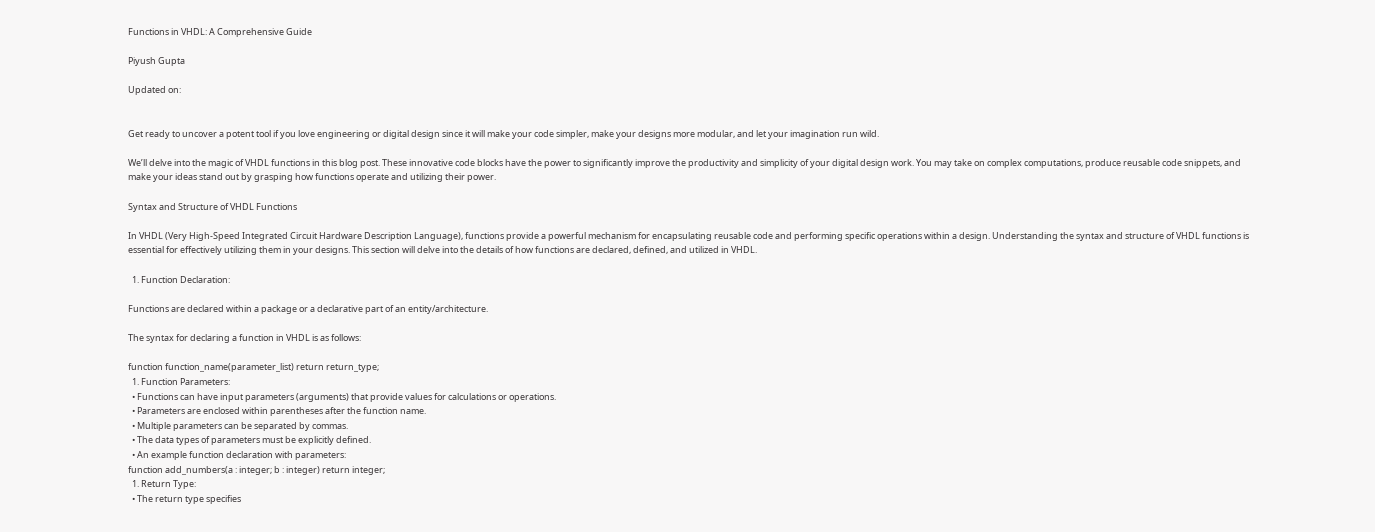Functions in VHDL: A Comprehensive Guide

Piyush Gupta

Updated on:


Get ready to uncover a potent tool if you love engineering or digital design since it will make your code simpler, make your designs more modular, and let your imagination run wild.

We’ll delve into the magic of VHDL functions in this blog post. These innovative code blocks have the power to significantly improve the productivity and simplicity of your digital design work. You may take on complex computations, produce reusable code snippets, and make your ideas stand out by grasping how functions operate and utilizing their power.

Syntax and Structure of VHDL Functions

In VHDL (Very High-Speed Integrated Circuit Hardware Description Language), functions provide a powerful mechanism for encapsulating reusable code and performing specific operations within a design. Understanding the syntax and structure of VHDL functions is essential for effectively utilizing them in your designs. This section will delve into the details of how functions are declared, defined, and utilized in VHDL.

  1. Function Declaration:

Functions are declared within a package or a declarative part of an entity/architecture.

The syntax for declaring a function in VHDL is as follows:

function function_name(parameter_list) return return_type;
  1. Function Parameters:
  • Functions can have input parameters (arguments) that provide values for calculations or operations.
  • Parameters are enclosed within parentheses after the function name.
  • Multiple parameters can be separated by commas.
  • The data types of parameters must be explicitly defined.
  • An example function declaration with parameters:
function add_numbers(a : integer; b : integer) return integer;
  1. Return Type:
  • The return type specifies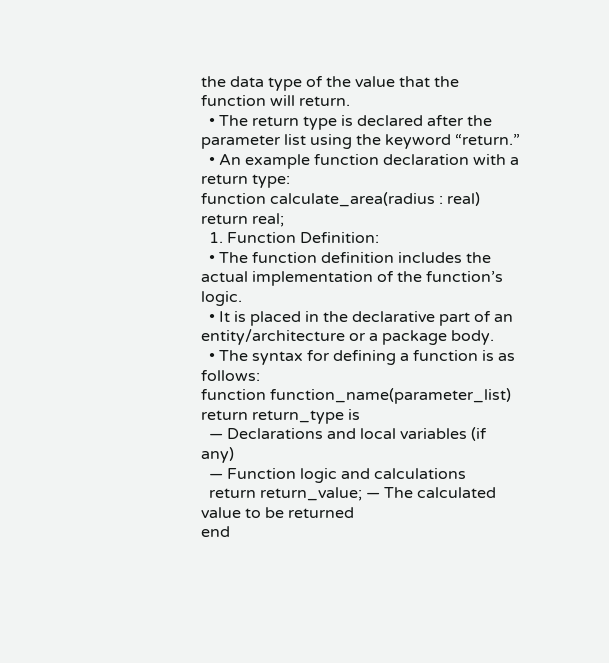the data type of the value that the function will return.
  • The return type is declared after the parameter list using the keyword “return.”
  • An example function declaration with a return type:
function calculate_area(radius : real) return real;
  1. Function Definition:
  • The function definition includes the actual implementation of the function’s logic.
  • It is placed in the declarative part of an entity/architecture or a package body.
  • The syntax for defining a function is as follows:
function function_name(parameter_list) return return_type is
  — Declarations and local variables (if any)
  — Function logic and calculations
  return return_value; — The calculated value to be returned
end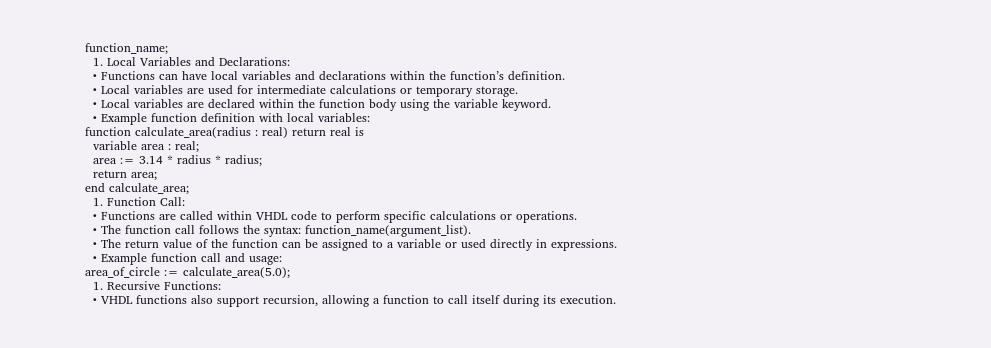function_name;
  1. Local Variables and Declarations:
  • Functions can have local variables and declarations within the function’s definition.
  • Local variables are used for intermediate calculations or temporary storage.
  • Local variables are declared within the function body using the variable keyword.
  • Example function definition with local variables:
function calculate_area(radius : real) return real is
  variable area : real;
  area := 3.14 * radius * radius;
  return area;
end calculate_area;
  1. Function Call:
  • Functions are called within VHDL code to perform specific calculations or operations.
  • The function call follows the syntax: function_name(argument_list).
  • The return value of the function can be assigned to a variable or used directly in expressions.
  • Example function call and usage:
area_of_circle := calculate_area(5.0);
  1. Recursive Functions:
  • VHDL functions also support recursion, allowing a function to call itself during its execution.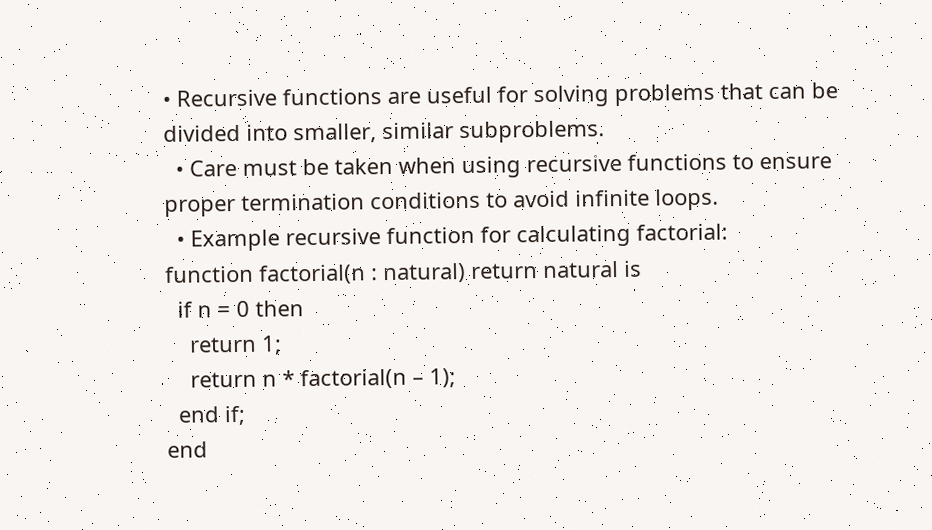• Recursive functions are useful for solving problems that can be divided into smaller, similar subproblems.
  • Care must be taken when using recursive functions to ensure proper termination conditions to avoid infinite loops.
  • Example recursive function for calculating factorial:
function factorial(n : natural) return natural is
  if n = 0 then
    return 1;
    return n * factorial(n – 1);
  end if;
end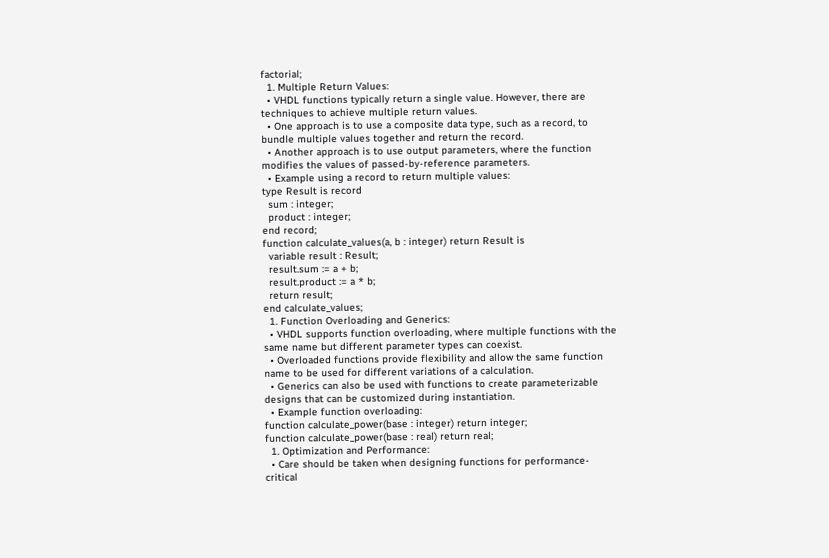factorial;
  1. Multiple Return Values:
  • VHDL functions typically return a single value. However, there are techniques to achieve multiple return values.
  • One approach is to use a composite data type, such as a record, to bundle multiple values together and return the record.
  • Another approach is to use output parameters, where the function modifies the values of passed-by-reference parameters.
  • Example using a record to return multiple values:
type Result is record
  sum : integer;
  product : integer;
end record;
function calculate_values(a, b : integer) return Result is
  variable result : Result;
  result.sum := a + b;
  result.product := a * b;
  return result;
end calculate_values;
  1. Function Overloading and Generics:
  • VHDL supports function overloading, where multiple functions with the same name but different parameter types can coexist.
  • Overloaded functions provide flexibility and allow the same function name to be used for different variations of a calculation.
  • Generics can also be used with functions to create parameterizable designs that can be customized during instantiation.
  • Example function overloading:
function calculate_power(base : integer) return integer;
function calculate_power(base : real) return real;
  1. Optimization and Performance:
  • Care should be taken when designing functions for performance-critical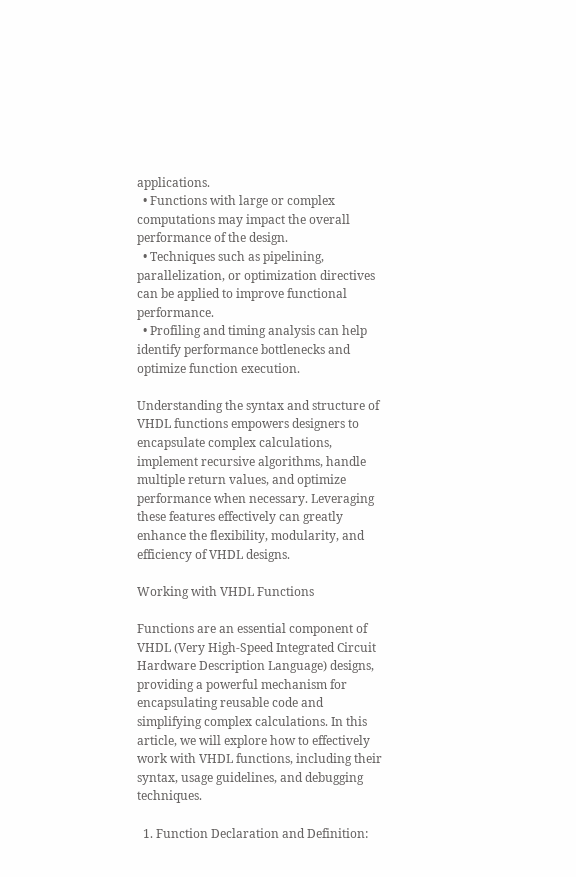applications.
  • Functions with large or complex computations may impact the overall performance of the design.
  • Techniques such as pipelining, parallelization, or optimization directives can be applied to improve functional performance.
  • Profiling and timing analysis can help identify performance bottlenecks and optimize function execution.

Understanding the syntax and structure of VHDL functions empowers designers to encapsulate complex calculations, implement recursive algorithms, handle multiple return values, and optimize performance when necessary. Leveraging these features effectively can greatly enhance the flexibility, modularity, and efficiency of VHDL designs.

Working with VHDL Functions

Functions are an essential component of VHDL (Very High-Speed Integrated Circuit Hardware Description Language) designs, providing a powerful mechanism for encapsulating reusable code and simplifying complex calculations. In this article, we will explore how to effectively work with VHDL functions, including their syntax, usage guidelines, and debugging techniques.

  1. Function Declaration and Definition: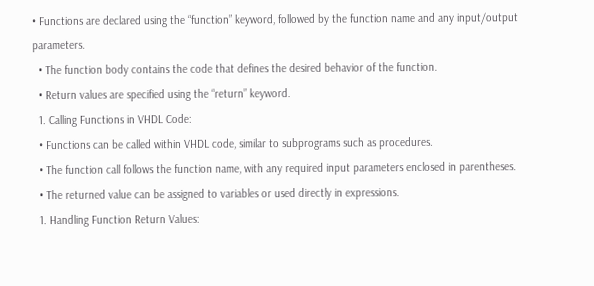• Functions are declared using the “function” keyword, followed by the function name and any input/output parameters.
  • The function body contains the code that defines the desired behavior of the function.
  • Return values are specified using the “return” keyword.
  1. Calling Functions in VHDL Code:
  • Functions can be called within VHDL code, similar to subprograms such as procedures.
  • The function call follows the function name, with any required input parameters enclosed in parentheses.
  • The returned value can be assigned to variables or used directly in expressions.
  1. Handling Function Return Values: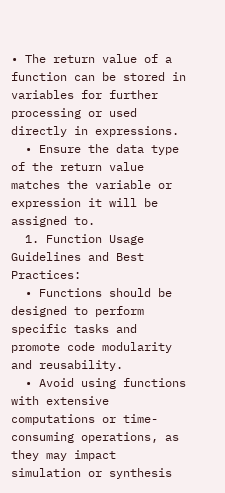• The return value of a function can be stored in variables for further processing or used directly in expressions.
  • Ensure the data type of the return value matches the variable or expression it will be assigned to.
  1. Function Usage Guidelines and Best Practices:
  • Functions should be designed to perform specific tasks and promote code modularity and reusability.
  • Avoid using functions with extensive computations or time-consuming operations, as they may impact simulation or synthesis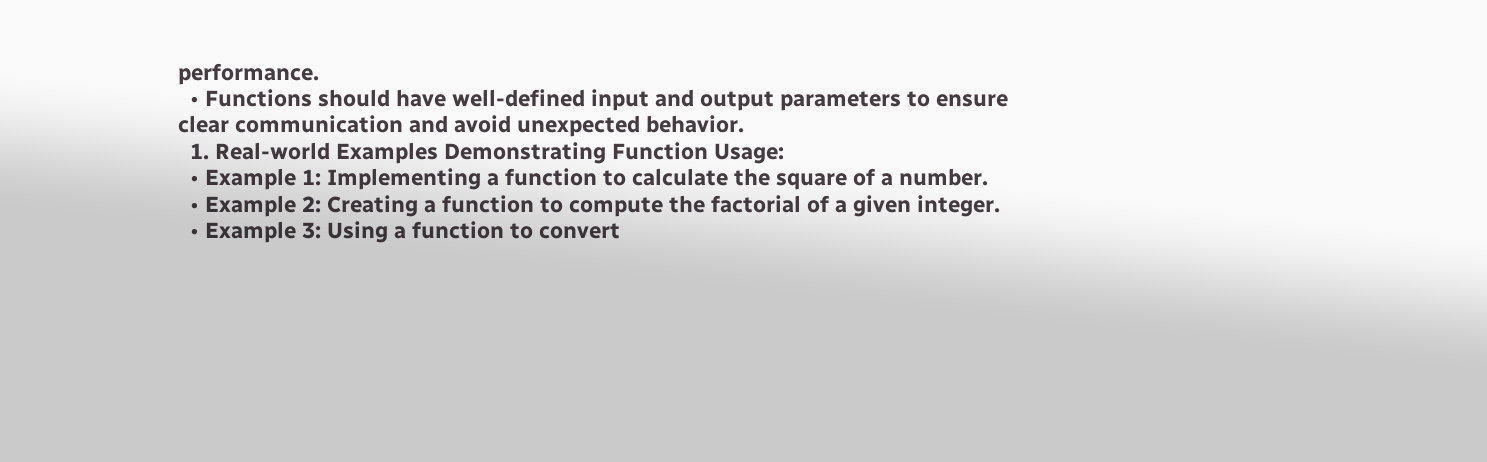performance.
  • Functions should have well-defined input and output parameters to ensure clear communication and avoid unexpected behavior.
  1. Real-world Examples Demonstrating Function Usage:
  • Example 1: Implementing a function to calculate the square of a number.
  • Example 2: Creating a function to compute the factorial of a given integer.
  • Example 3: Using a function to convert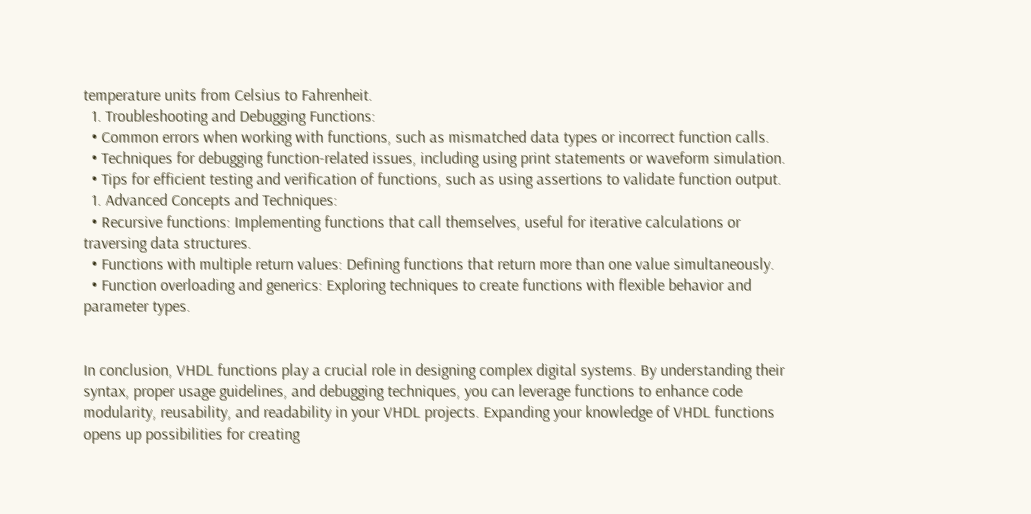temperature units from Celsius to Fahrenheit.
  1. Troubleshooting and Debugging Functions:
  • Common errors when working with functions, such as mismatched data types or incorrect function calls.
  • Techniques for debugging function-related issues, including using print statements or waveform simulation.
  • Tips for efficient testing and verification of functions, such as using assertions to validate function output.
  1. Advanced Concepts and Techniques:
  • Recursive functions: Implementing functions that call themselves, useful for iterative calculations or traversing data structures.
  • Functions with multiple return values: Defining functions that return more than one value simultaneously.
  • Function overloading and generics: Exploring techniques to create functions with flexible behavior and parameter types.


In conclusion, VHDL functions play a crucial role in designing complex digital systems. By understanding their syntax, proper usage guidelines, and debugging techniques, you can leverage functions to enhance code modularity, reusability, and readability in your VHDL projects. Expanding your knowledge of VHDL functions opens up possibilities for creating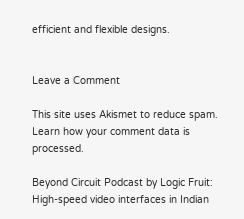efficient and flexible designs.


Leave a Comment

This site uses Akismet to reduce spam. Learn how your comment data is processed.

Beyond Circuit Podcast by Logic Fruit: High-speed video interfaces in Indian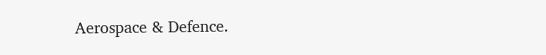Aerospace & Defence.